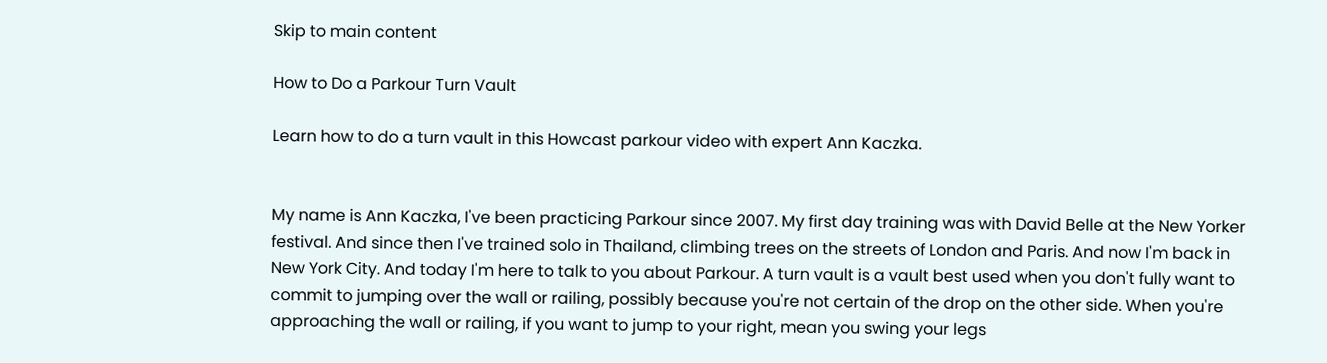Skip to main content

How to Do a Parkour Turn Vault

Learn how to do a turn vault in this Howcast parkour video with expert Ann Kaczka.


My name is Ann Kaczka, I've been practicing Parkour since 2007. My first day training was with David Belle at the New Yorker festival. And since then I've trained solo in Thailand, climbing trees on the streets of London and Paris. And now I'm back in New York City. And today I'm here to talk to you about Parkour. A turn vault is a vault best used when you don't fully want to commit to jumping over the wall or railing, possibly because you're not certain of the drop on the other side. When you're approaching the wall or railing, if you want to jump to your right, mean you swing your legs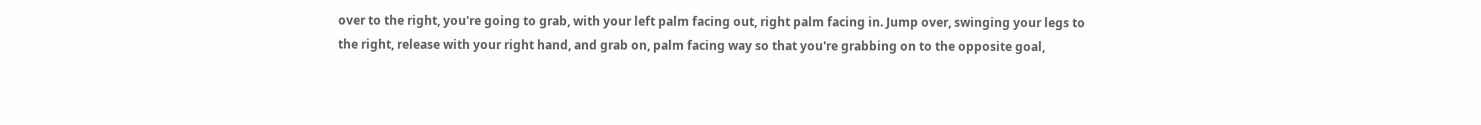over to the right, you're going to grab, with your left palm facing out, right palm facing in. Jump over, swinging your legs to the right, release with your right hand, and grab on, palm facing way so that you're grabbing on to the opposite goal,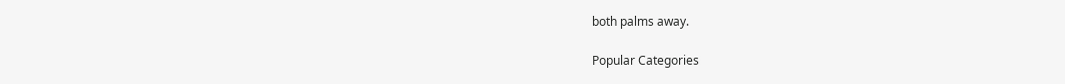both palms away.

Popular Categories